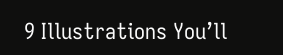9 Illustrations You’ll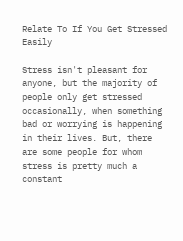Relate To If You Get Stressed Easily

Stress isn't pleasant for anyone, but the majority of people only get stressed occasionally, when something bad or worrying is happening in their lives. But, there are some people for whom stress is pretty much a constant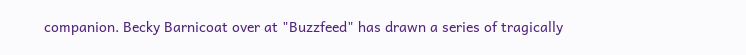companion. Becky Barnicoat over at "Buzzfeed" has drawn a series of tragically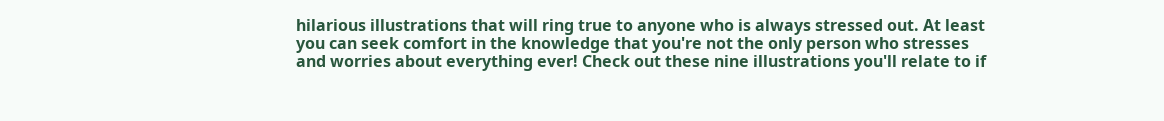hilarious illustrations that will ring true to anyone who is always stressed out. At least you can seek comfort in the knowledge that you're not the only person who stresses and worries about everything ever! Check out these nine illustrations you'll relate to if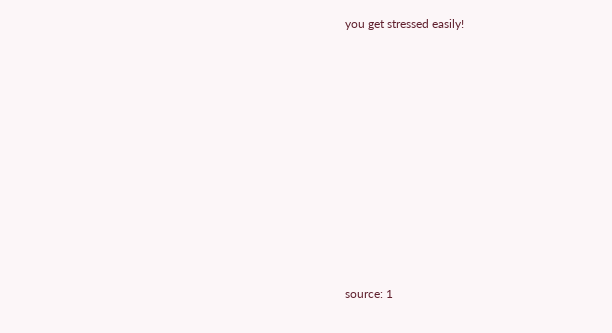you get stressed easily!














source: 1